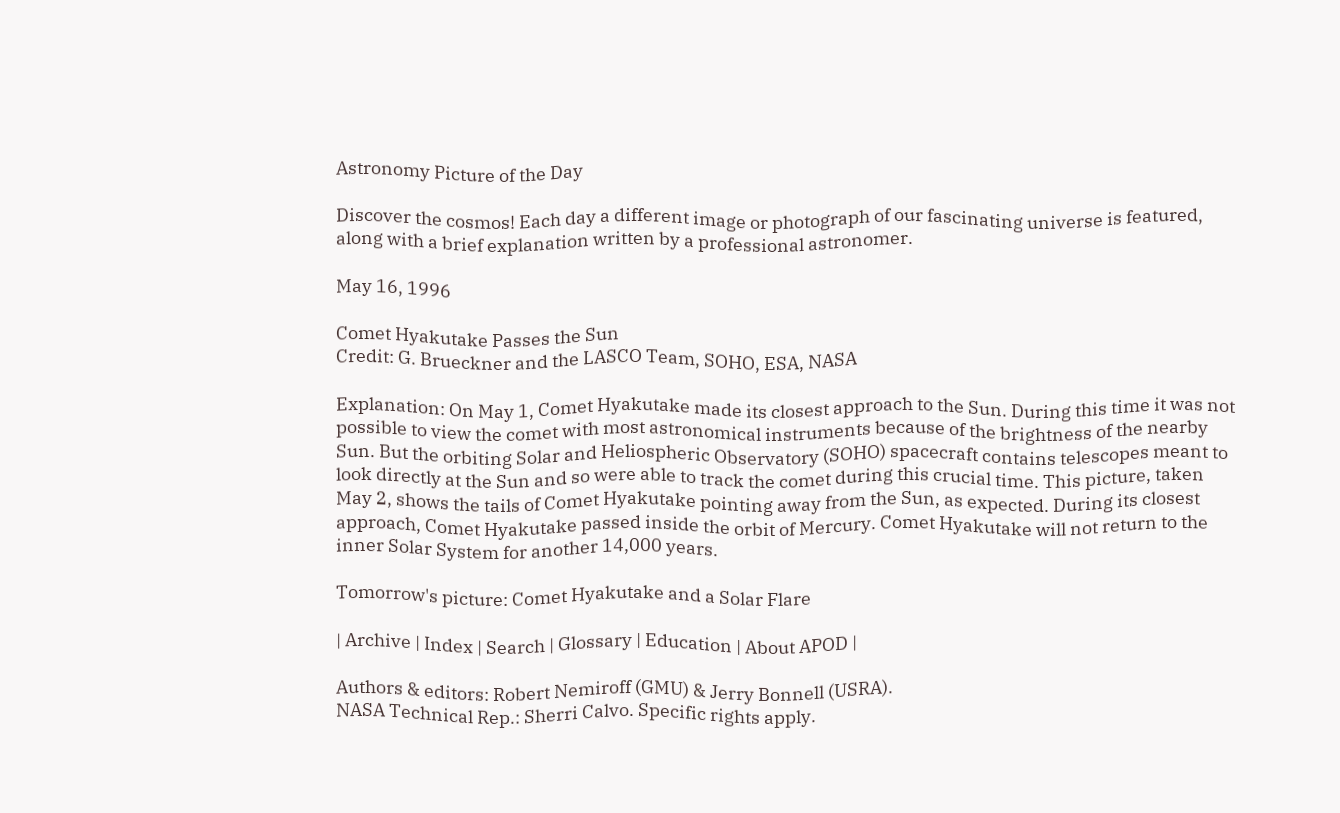Astronomy Picture of the Day

Discover the cosmos! Each day a different image or photograph of our fascinating universe is featured, along with a brief explanation written by a professional astronomer.

May 16, 1996

Comet Hyakutake Passes the Sun
Credit: G. Brueckner and the LASCO Team, SOHO, ESA, NASA

Explanation: On May 1, Comet Hyakutake made its closest approach to the Sun. During this time it was not possible to view the comet with most astronomical instruments because of the brightness of the nearby Sun. But the orbiting Solar and Heliospheric Observatory (SOHO) spacecraft contains telescopes meant to look directly at the Sun and so were able to track the comet during this crucial time. This picture, taken May 2, shows the tails of Comet Hyakutake pointing away from the Sun, as expected. During its closest approach, Comet Hyakutake passed inside the orbit of Mercury. Comet Hyakutake will not return to the inner Solar System for another 14,000 years.

Tomorrow's picture: Comet Hyakutake and a Solar Flare

| Archive | Index | Search | Glossary | Education | About APOD |

Authors & editors: Robert Nemiroff (GMU) & Jerry Bonnell (USRA).
NASA Technical Rep.: Sherri Calvo. Specific rights apply.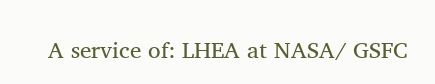A service of: LHEA at NASA/ GSFC